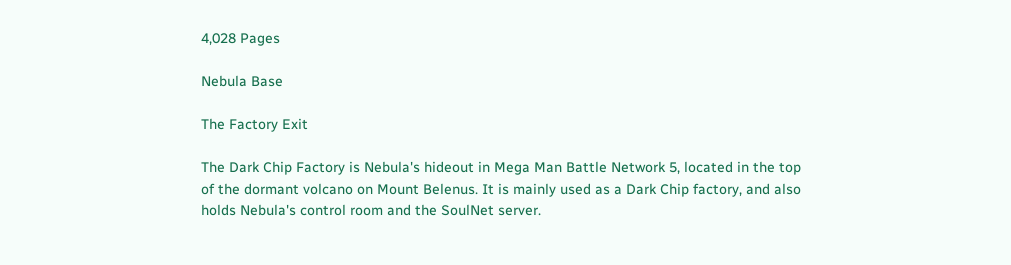4,028 Pages

Nebula Base

The Factory Exit

The Dark Chip Factory is Nebula's hideout in Mega Man Battle Network 5, located in the top of the dormant volcano on Mount Belenus. It is mainly used as a Dark Chip factory, and also holds Nebula's control room and the SoulNet server.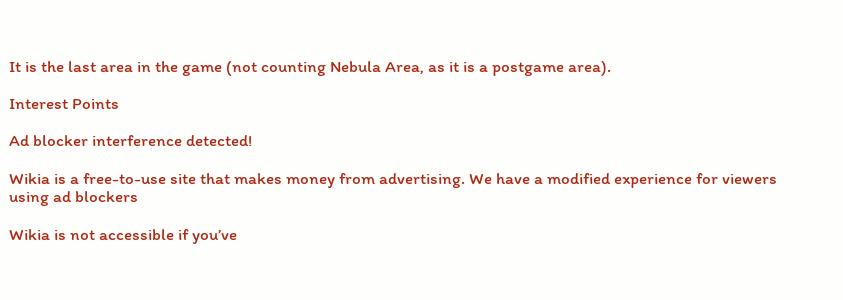It is the last area in the game (not counting Nebula Area, as it is a postgame area).

Interest Points

Ad blocker interference detected!

Wikia is a free-to-use site that makes money from advertising. We have a modified experience for viewers using ad blockers

Wikia is not accessible if you’ve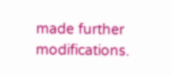made further modifications.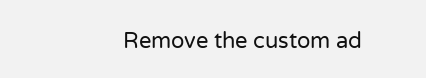Remove the custom ad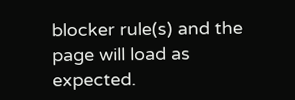blocker rule(s) and the page will load as expected.